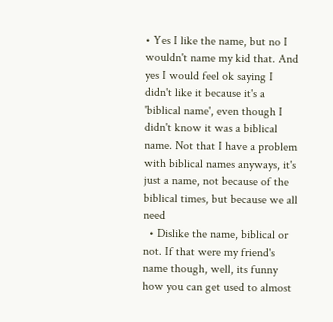• Yes I like the name, but no I wouldn't name my kid that. And yes I would feel ok saying I didn't like it because it's a 'biblical name', even though I didn't know it was a biblical name. Not that I have a problem with biblical names anyways, it's just a name, not because of the biblical times, but because we all need
  • Dislike the name, biblical or not. If that were my friend's name though, well, its funny how you can get used to almost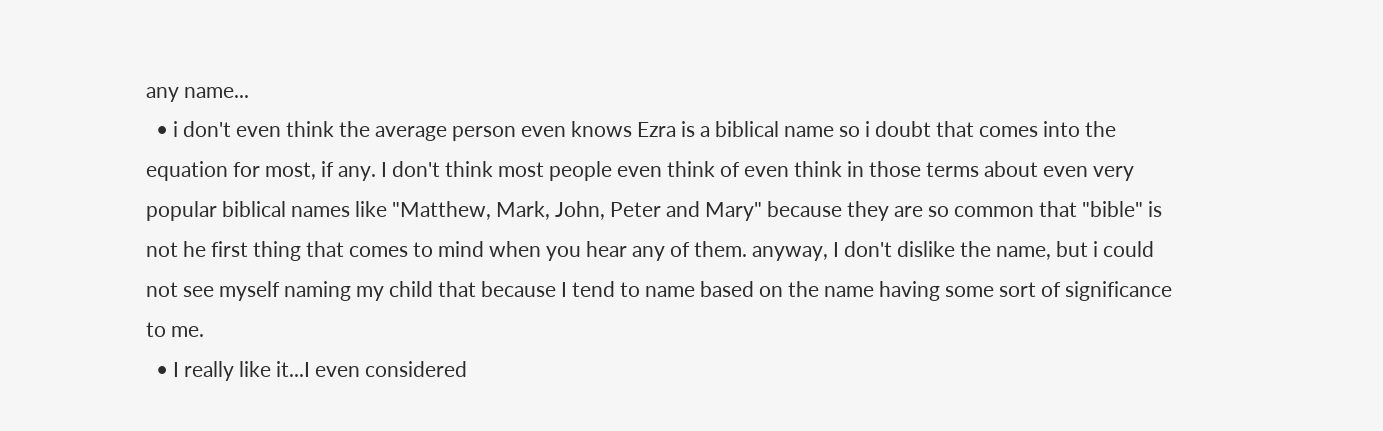any name...
  • i don't even think the average person even knows Ezra is a biblical name so i doubt that comes into the equation for most, if any. I don't think most people even think of even think in those terms about even very popular biblical names like "Matthew, Mark, John, Peter and Mary" because they are so common that "bible" is not he first thing that comes to mind when you hear any of them. anyway, I don't dislike the name, but i could not see myself naming my child that because I tend to name based on the name having some sort of significance to me.
  • I really like it...I even considered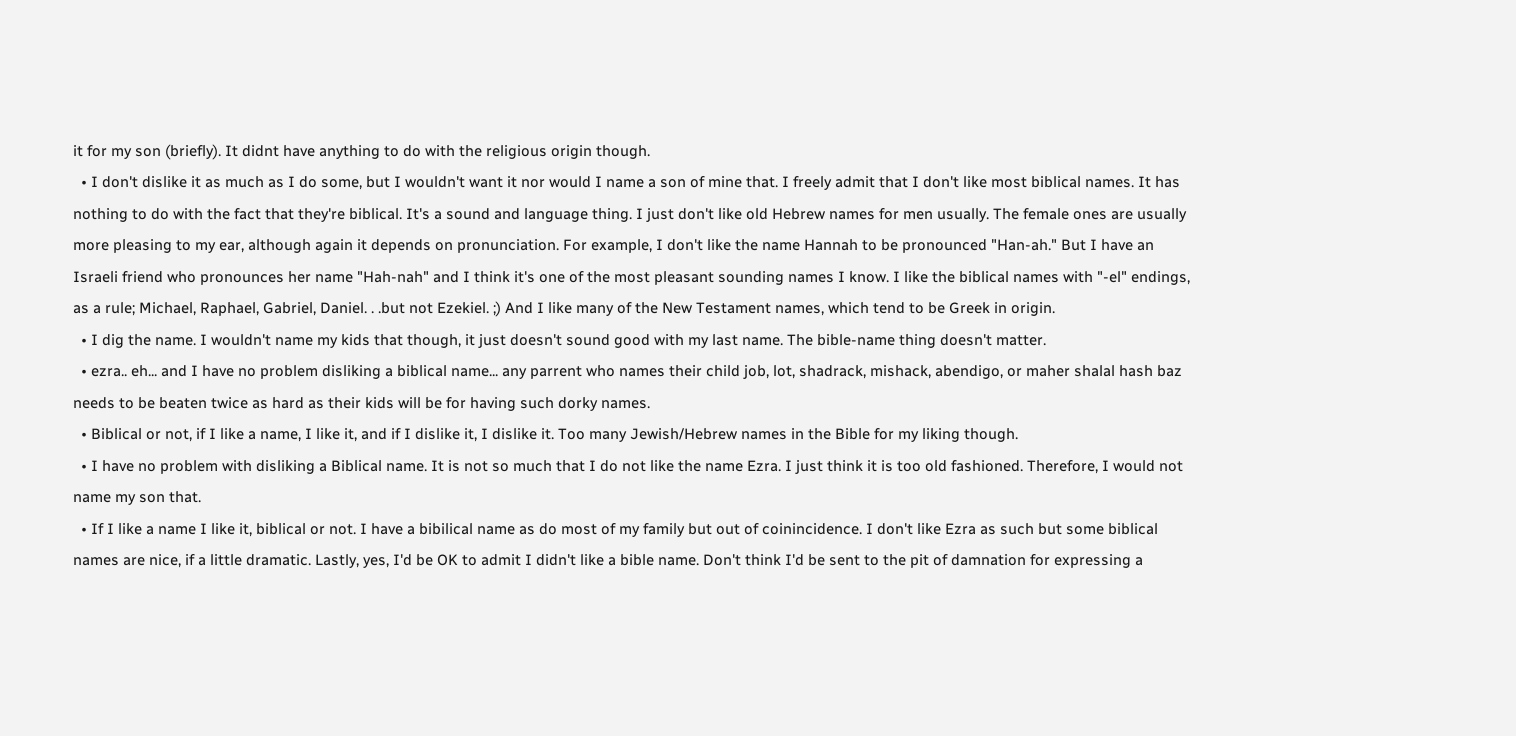it for my son (briefly). It didnt have anything to do with the religious origin though.
  • I don't dislike it as much as I do some, but I wouldn't want it nor would I name a son of mine that. I freely admit that I don't like most biblical names. It has nothing to do with the fact that they're biblical. It's a sound and language thing. I just don't like old Hebrew names for men usually. The female ones are usually more pleasing to my ear, although again it depends on pronunciation. For example, I don't like the name Hannah to be pronounced "Han-ah." But I have an Israeli friend who pronounces her name "Hah-nah" and I think it's one of the most pleasant sounding names I know. I like the biblical names with "-el" endings, as a rule; Michael, Raphael, Gabriel, Daniel. . .but not Ezekiel. ;) And I like many of the New Testament names, which tend to be Greek in origin.
  • I dig the name. I wouldn't name my kids that though, it just doesn't sound good with my last name. The bible-name thing doesn't matter.
  • ezra.. eh... and I have no problem disliking a biblical name... any parrent who names their child job, lot, shadrack, mishack, abendigo, or maher shalal hash baz needs to be beaten twice as hard as their kids will be for having such dorky names.
  • Biblical or not, if I like a name, I like it, and if I dislike it, I dislike it. Too many Jewish/Hebrew names in the Bible for my liking though.
  • I have no problem with disliking a Biblical name. It is not so much that I do not like the name Ezra. I just think it is too old fashioned. Therefore, I would not name my son that.
  • If I like a name I like it, biblical or not. I have a bibilical name as do most of my family but out of coinincidence. I don't like Ezra as such but some biblical names are nice, if a little dramatic. Lastly, yes, I'd be OK to admit I didn't like a bible name. Don't think I'd be sent to the pit of damnation for expressing a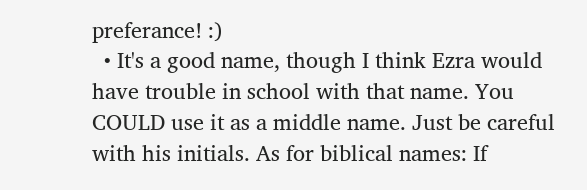preferance! :)
  • It's a good name, though I think Ezra would have trouble in school with that name. You COULD use it as a middle name. Just be careful with his initials. As for biblical names: If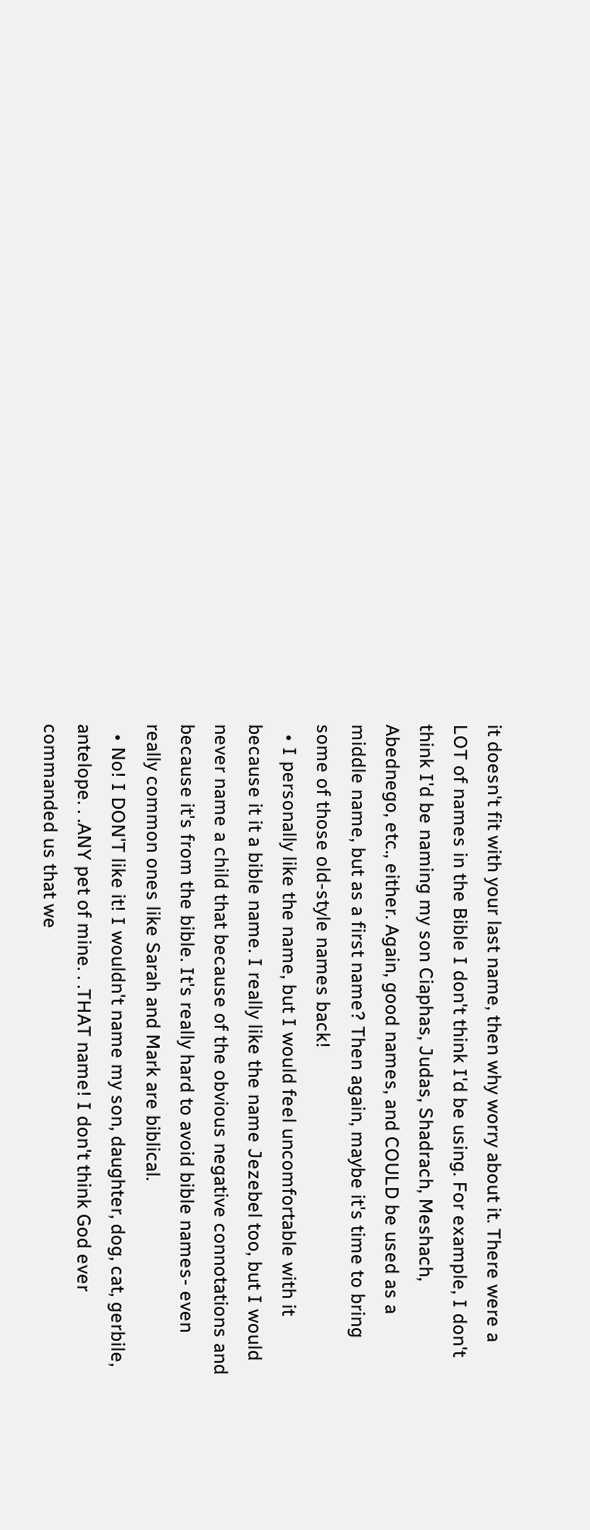it doesn't fit with your last name, then why worry about it. There were a LOT of names in the Bible I don't think I'd be using. For example, I don't think I'd be naming my son Ciaphas, Judas, Shadrach, Meshach, Abednego, etc., either. Again, good names, and COULD be used as a middle name, but as a first name? Then again, maybe it's time to bring some of those old-style names back!
  • I personally like the name, but I would feel uncomfortable with it because it it a bible name. I really like the name Jezebel too, but I would never name a child that because of the obvious negative connotations and because it's from the bible. It's really hard to avoid bible names- even really common ones like Sarah and Mark are biblical.
  • No! I DON'T like it! I wouldn't name my son, daughter, dog, cat, gerbile, antelope. . .ANY pet of mine. . .THAT name! I don't think God ever commanded us that we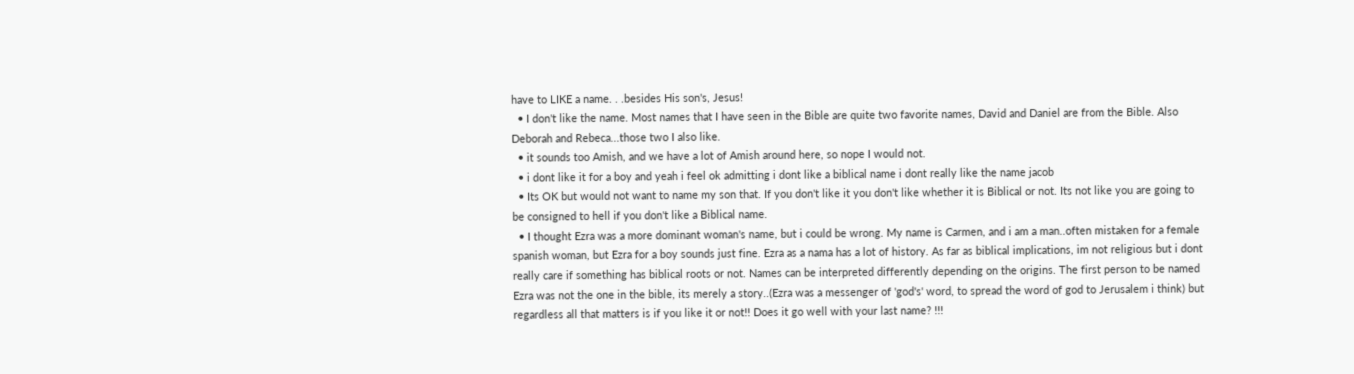have to LIKE a name. . .besides His son's, Jesus!
  • I don't like the name. Most names that I have seen in the Bible are quite two favorite names, David and Daniel are from the Bible. Also Deborah and Rebeca...those two I also like.
  • it sounds too Amish, and we have a lot of Amish around here, so nope I would not.
  • i dont like it for a boy and yeah i feel ok admitting i dont like a biblical name i dont really like the name jacob
  • Its OK but would not want to name my son that. If you don't like it you don't like whether it is Biblical or not. Its not like you are going to be consigned to hell if you don't like a Biblical name.
  • I thought Ezra was a more dominant woman's name, but i could be wrong. My name is Carmen, and i am a man..often mistaken for a female spanish woman, but Ezra for a boy sounds just fine. Ezra as a nama has a lot of history. As far as biblical implications, im not religious but i dont really care if something has biblical roots or not. Names can be interpreted differently depending on the origins. The first person to be named Ezra was not the one in the bible, its merely a story..(Ezra was a messenger of 'god's' word, to spread the word of god to Jerusalem i think) but regardless all that matters is if you like it or not!! Does it go well with your last name? !!!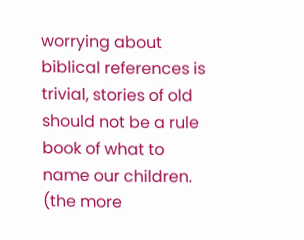worrying about biblical references is trivial, stories of old should not be a rule book of what to name our children. (the more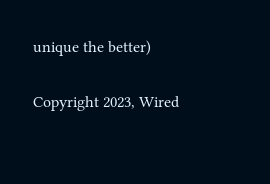unique the better)

Copyright 2023, Wired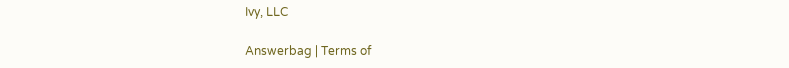Ivy, LLC

Answerbag | Terms of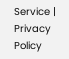Service | Privacy Policy